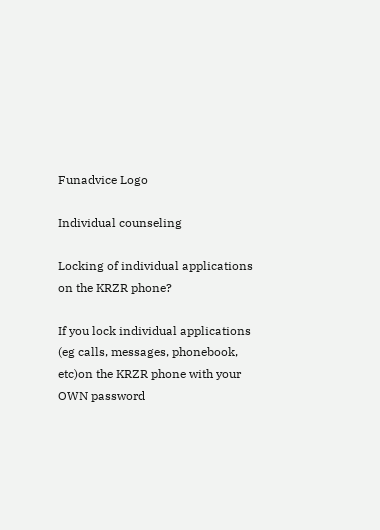Funadvice Logo

Individual counseling

Locking of individual applications on the KRZR phone?

If you lock individual applications (eg calls, messages, phonebook, etc)on the KRZR phone with your OWN password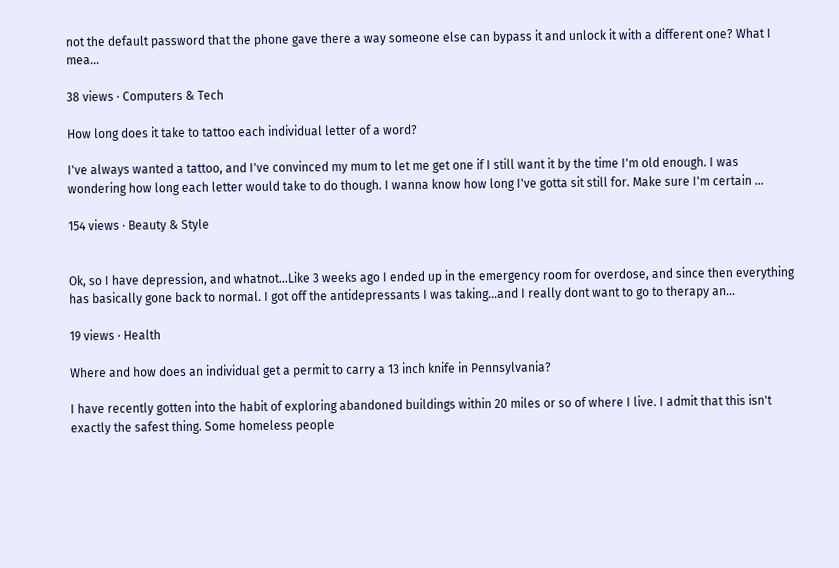not the default password that the phone gave there a way someone else can bypass it and unlock it with a different one? What I mea...

38 views · Computers & Tech

How long does it take to tattoo each individual letter of a word?

I've always wanted a tattoo, and I've convinced my mum to let me get one if I still want it by the time I'm old enough. I was wondering how long each letter would take to do though. I wanna know how long I've gotta sit still for. Make sure I'm certain ...

154 views · Beauty & Style


Ok, so I have depression, and whatnot...Like 3 weeks ago I ended up in the emergency room for overdose, and since then everything has basically gone back to normal. I got off the antidepressants I was taking...and I really dont want to go to therapy an...

19 views · Health

Where and how does an individual get a permit to carry a 13 inch knife in Pennsylvania?

I have recently gotten into the habit of exploring abandoned buildings within 20 miles or so of where I live. I admit that this isn't exactly the safest thing. Some homeless people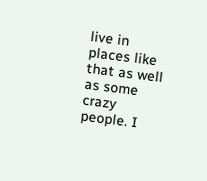live in places like that as well as some crazy people. I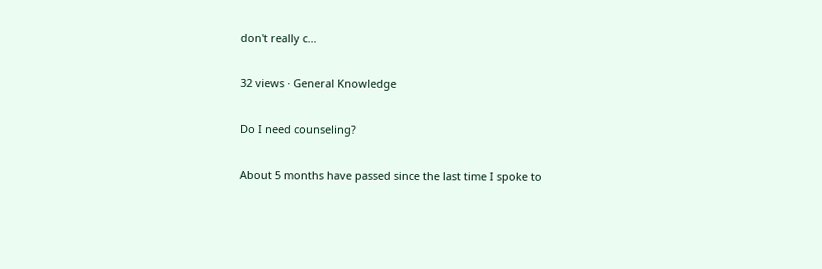don't really c...

32 views · General Knowledge

Do I need counseling?

About 5 months have passed since the last time I spoke to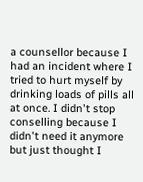a counsellor because I had an incident where I tried to hurt myself by drinking loads of pills all at once. I didn't stop conselling because I didn't need it anymore but just thought I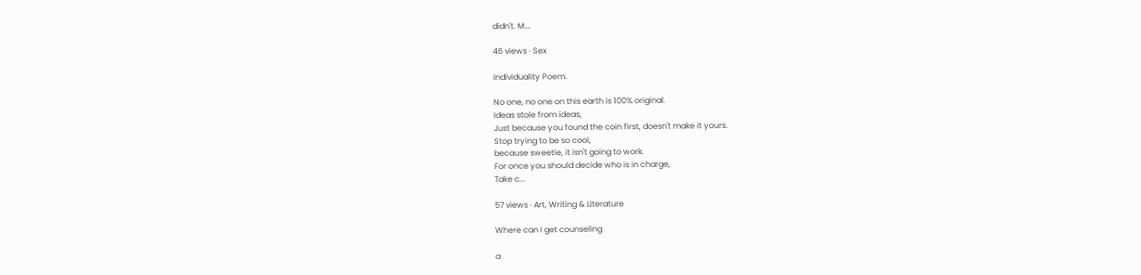didn't. M...

46 views · Sex

Individuality Poem.

No one, no one on this earth is 100% original.
Ideas stole from ideas,
Just because you found the coin first, doesn't make it yours.
Stop trying to be so cool,
because sweetie, it isn't going to work.
For once you should decide who is in charge,
Take c...

57 views · Art, Writing & Literature

Where can I get counseling

a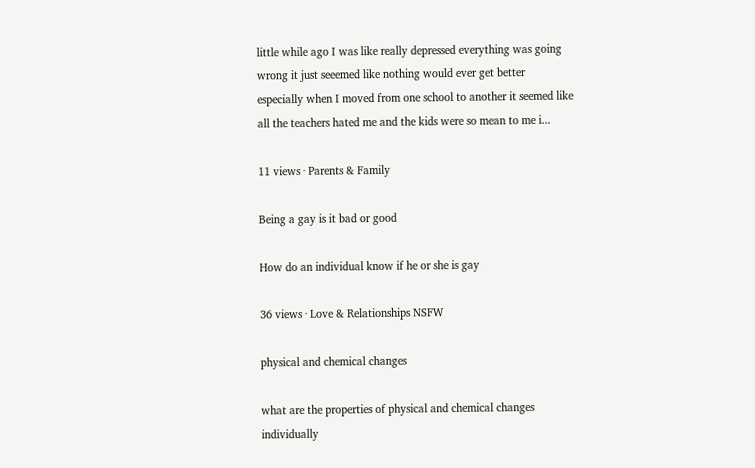little while ago I was like really depressed everything was going wrong it just seeemed like nothing would ever get better
especially when I moved from one school to another it seemed like all the teachers hated me and the kids were so mean to me i...

11 views · Parents & Family

Being a gay is it bad or good

How do an individual know if he or she is gay

36 views · Love & Relationships NSFW

physical and chemical changes

what are the properties of physical and chemical changes individually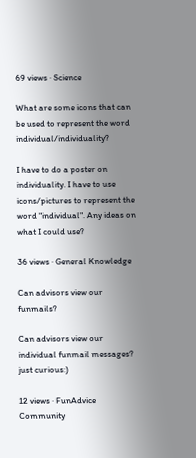69 views · Science

What are some icons that can be used to represent the word individual/individuality?

I have to do a poster on  individuality. I have to use icons/pictures to represent the word "individual". Any ideas on what I could use?

36 views · General Knowledge

Can advisors view our funmails?

Can advisors view our individual funmail messages? just curious:)

12 views · FunAdvice Community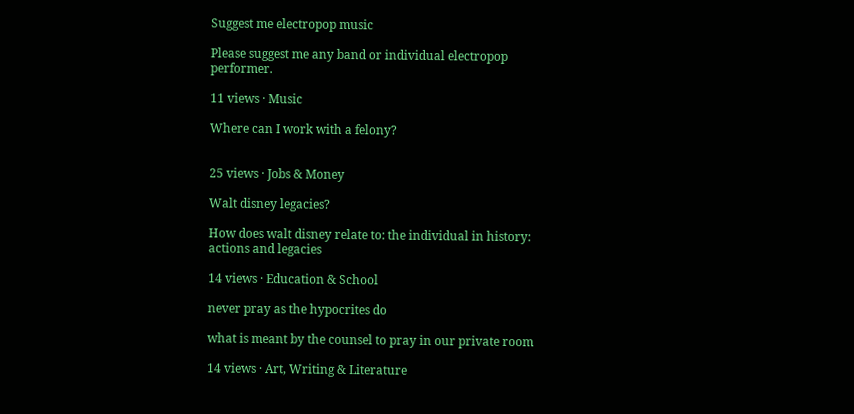Suggest me electropop music

Please suggest me any band or individual electropop performer.

11 views · Music

Where can I work with a felony?


25 views · Jobs & Money

Walt disney legacies?

How does walt disney relate to: the individual in history: actions and legacies

14 views · Education & School

never pray as the hypocrites do

what is meant by the counsel to pray in our private room

14 views · Art, Writing & Literature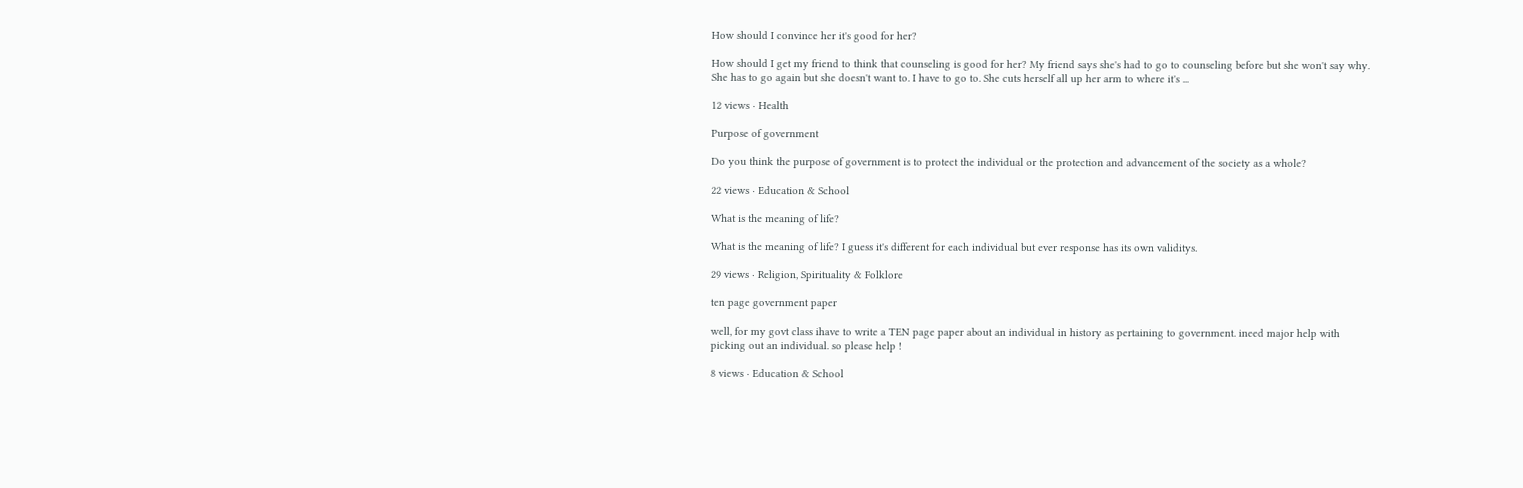How should I convince her it's good for her?

How should I get my friend to think that counseling is good for her? My friend says she's had to go to counseling before but she won't say why. She has to go again but she doesn't want to. I have to go to. She cuts herself all up her arm to where it's ...

12 views · Health

Purpose of government

Do you think the purpose of government is to protect the individual or the protection and advancement of the society as a whole?

22 views · Education & School

What is the meaning of life?

What is the meaning of life? I guess it's different for each individual but ever response has its own validitys.

29 views · Religion, Spirituality & Folklore

ten page government paper

well, for my govt class ihave to write a TEN page paper about an individual in history as pertaining to government. ineed major help with picking out an individual. so please help !

8 views · Education & School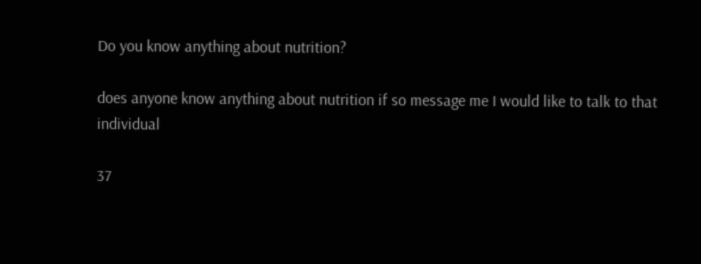Do you know anything about nutrition?

does anyone know anything about nutrition if so message me I would like to talk to that individual

37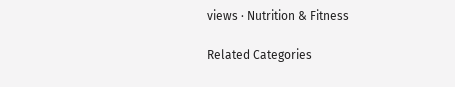views · Nutrition & Fitness

Related Categories